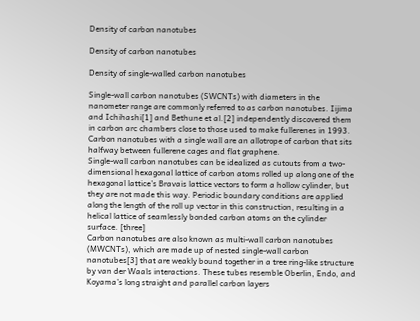Density of carbon nanotubes

Density of carbon nanotubes

Density of single-walled carbon nanotubes

Single-wall carbon nanotubes (SWCNTs) with diameters in the nanometer range are commonly referred to as carbon nanotubes. Iijima and Ichihashi[1] and Bethune et al.[2] independently discovered them in carbon arc chambers close to those used to make fullerenes in 1993. Carbon nanotubes with a single wall are an allotrope of carbon that sits halfway between fullerene cages and flat graphene.
Single-wall carbon nanotubes can be idealized as cutouts from a two-dimensional hexagonal lattice of carbon atoms rolled up along one of the hexagonal lattice’s Bravais lattice vectors to form a hollow cylinder, but they are not made this way. Periodic boundary conditions are applied along the length of the roll up vector in this construction, resulting in a helical lattice of seamlessly bonded carbon atoms on the cylinder surface. [three]
Carbon nanotubes are also known as multi-wall carbon nanotubes (MWCNTs), which are made up of nested single-wall carbon nanotubes[3] that are weakly bound together in a tree ring-like structure by van der Waals interactions. These tubes resemble Oberlin, Endo, and Koyama’s long straight and parallel carbon layers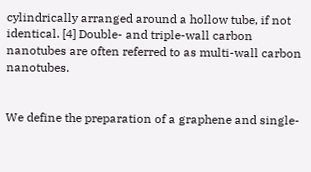cylindrically arranged around a hollow tube, if not identical. [4] Double- and triple-wall carbon nanotubes are often referred to as multi-wall carbon nanotubes.


We define the preparation of a graphene and single-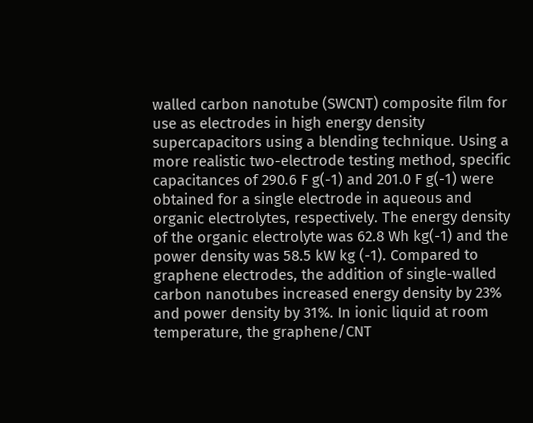walled carbon nanotube (SWCNT) composite film for use as electrodes in high energy density supercapacitors using a blending technique. Using a more realistic two-electrode testing method, specific capacitances of 290.6 F g(-1) and 201.0 F g(-1) were obtained for a single electrode in aqueous and organic electrolytes, respectively. The energy density of the organic electrolyte was 62.8 Wh kg(-1) and the power density was 58.5 kW kg (-1). Compared to graphene electrodes, the addition of single-walled carbon nanotubes increased energy density by 23% and power density by 31%. In ionic liquid at room temperature, the graphene/CNT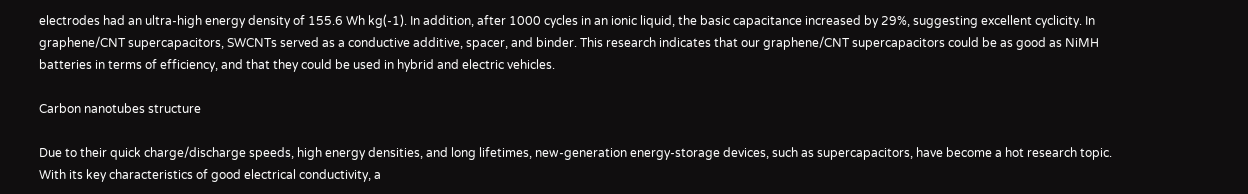electrodes had an ultra-high energy density of 155.6 Wh kg(-1). In addition, after 1000 cycles in an ionic liquid, the basic capacitance increased by 29%, suggesting excellent cyclicity. In graphene/CNT supercapacitors, SWCNTs served as a conductive additive, spacer, and binder. This research indicates that our graphene/CNT supercapacitors could be as good as NiMH batteries in terms of efficiency, and that they could be used in hybrid and electric vehicles.

Carbon nanotubes structure

Due to their quick charge/discharge speeds, high energy densities, and long lifetimes, new-generation energy-storage devices, such as supercapacitors, have become a hot research topic. With its key characteristics of good electrical conductivity, a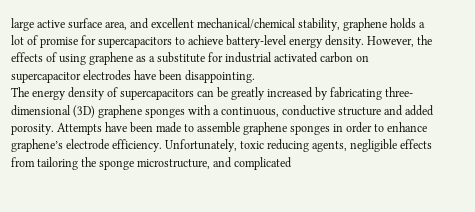large active surface area, and excellent mechanical/chemical stability, graphene holds a lot of promise for supercapacitors to achieve battery-level energy density. However, the effects of using graphene as a substitute for industrial activated carbon on supercapacitor electrodes have been disappointing.
The energy density of supercapacitors can be greatly increased by fabricating three-dimensional (3D) graphene sponges with a continuous, conductive structure and added porosity. Attempts have been made to assemble graphene sponges in order to enhance graphene’s electrode efficiency. Unfortunately, toxic reducing agents, negligible effects from tailoring the sponge microstructure, and complicated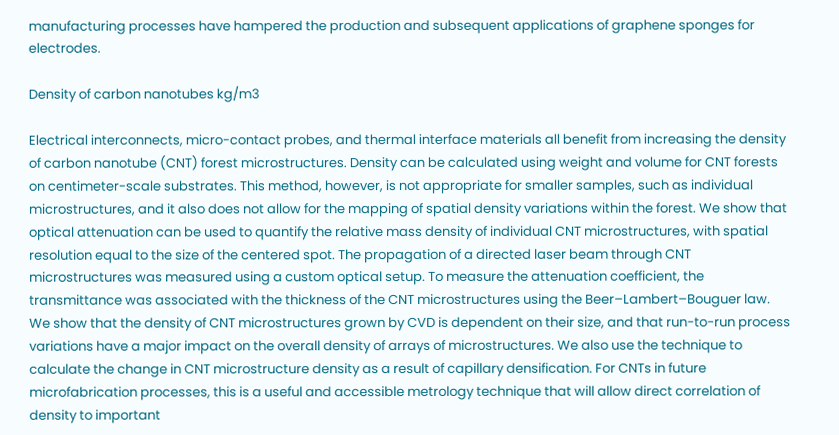manufacturing processes have hampered the production and subsequent applications of graphene sponges for electrodes.

Density of carbon nanotubes kg/m3

Electrical interconnects, micro-contact probes, and thermal interface materials all benefit from increasing the density of carbon nanotube (CNT) forest microstructures. Density can be calculated using weight and volume for CNT forests on centimeter-scale substrates. This method, however, is not appropriate for smaller samples, such as individual microstructures, and it also does not allow for the mapping of spatial density variations within the forest. We show that optical attenuation can be used to quantify the relative mass density of individual CNT microstructures, with spatial resolution equal to the size of the centered spot. The propagation of a directed laser beam through CNT microstructures was measured using a custom optical setup. To measure the attenuation coefficient, the transmittance was associated with the thickness of the CNT microstructures using the Beer–Lambert–Bouguer law. We show that the density of CNT microstructures grown by CVD is dependent on their size, and that run-to-run process variations have a major impact on the overall density of arrays of microstructures. We also use the technique to calculate the change in CNT microstructure density as a result of capillary densification. For CNTs in future microfabrication processes, this is a useful and accessible metrology technique that will allow direct correlation of density to important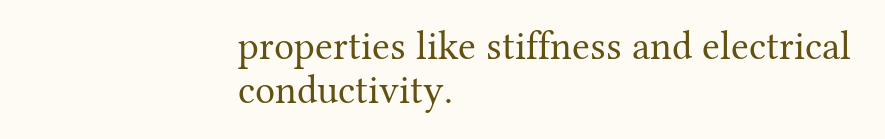properties like stiffness and electrical conductivity.